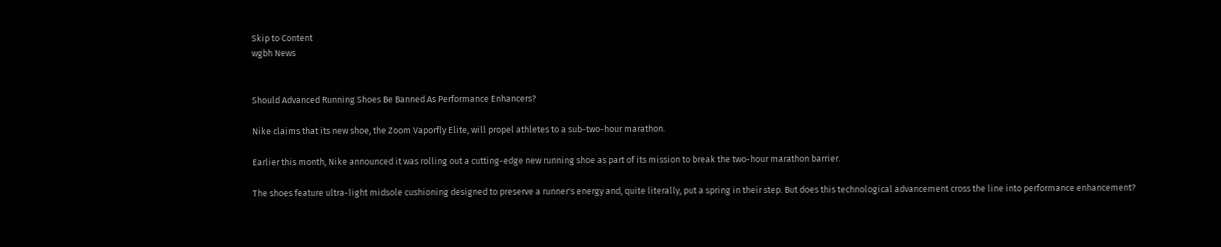Skip to Content
wgbh News


Should Advanced Running Shoes Be Banned As Performance Enhancers?

Nike claims that its new shoe, the Zoom Vaporfly Elite, will propel athletes to a sub-two-hour marathon.

Earlier this month, Nike announced it was rolling out a cutting-edge new running shoe as part of its mission to break the two-hour marathon barrier.

The shoes feature ultra-light midsole cushioning designed to preserve a runner's energy and, quite literally, put a spring in their step. But does this technological advancement cross the line into performance enhancement?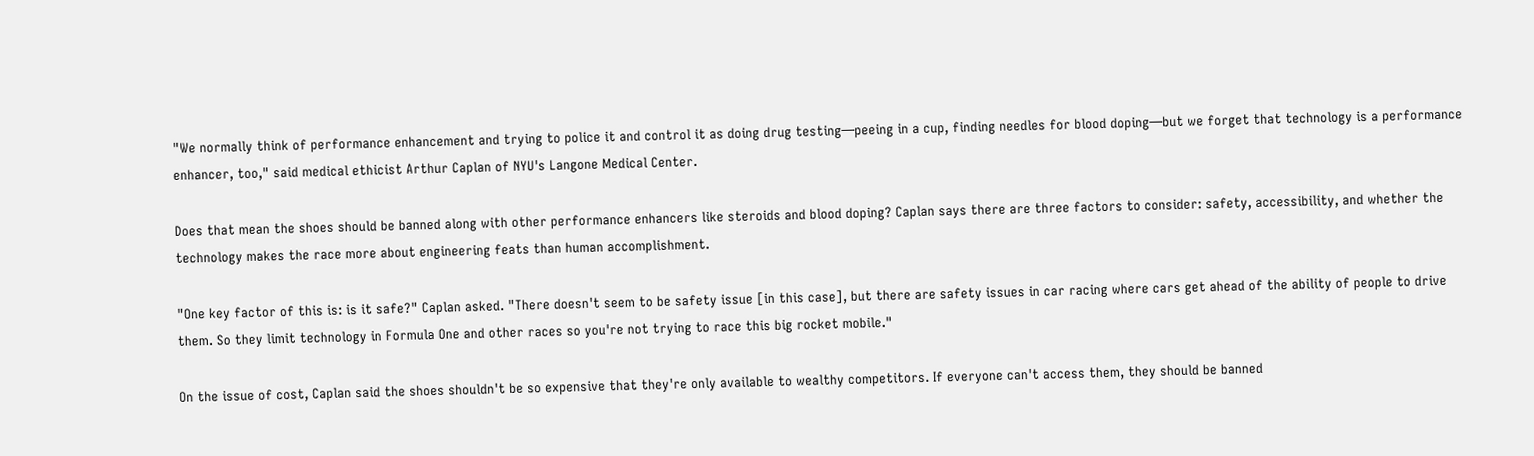"We normally think of performance enhancement and trying to police it and control it as doing drug testing—peeing in a cup, finding needles for blood doping—but we forget that technology is a performance enhancer, too," said medical ethicist Arthur Caplan of NYU's Langone Medical Center.

Does that mean the shoes should be banned along with other performance enhancers like steroids and blood doping? Caplan says there are three factors to consider: safety, accessibility, and whether the technology makes the race more about engineering feats than human accomplishment.

"One key factor of this is: is it safe?" Caplan asked. "There doesn't seem to be safety issue [in this case], but there are safety issues in car racing where cars get ahead of the ability of people to drive them. So they limit technology in Formula One and other races so you're not trying to race this big rocket mobile."

On the issue of cost, Caplan said the shoes shouldn't be so expensive that they're only available to wealthy competitors. If everyone can't access them, they should be banned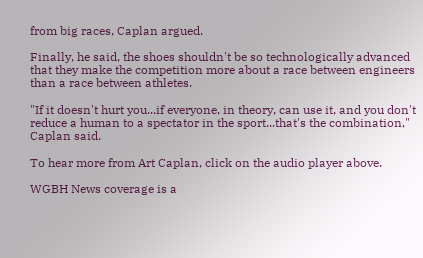from big races, Caplan argued.

Finally, he said, the shoes shouldn't be so technologically advanced that they make the competition more about a race between engineers than a race between athletes.

"If it doesn't hurt you...if everyone, in theory, can use it, and you don't reduce a human to a spectator in the sport...that's the combination," Caplan said.

To hear more from Art Caplan, click on the audio player above.

WGBH News coverage is a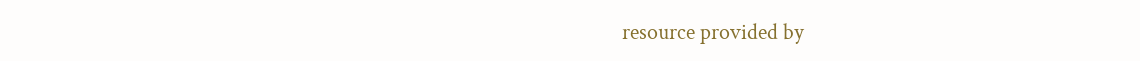resource provided by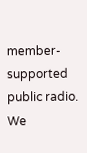member-supported public radio. We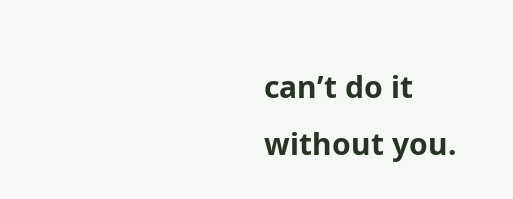can’t do it without you.